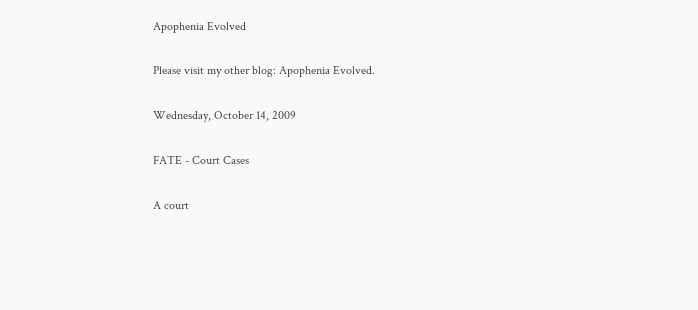Apophenia Evolved

Please visit my other blog: Apophenia Evolved.

Wednesday, October 14, 2009

FATE - Court Cases

A court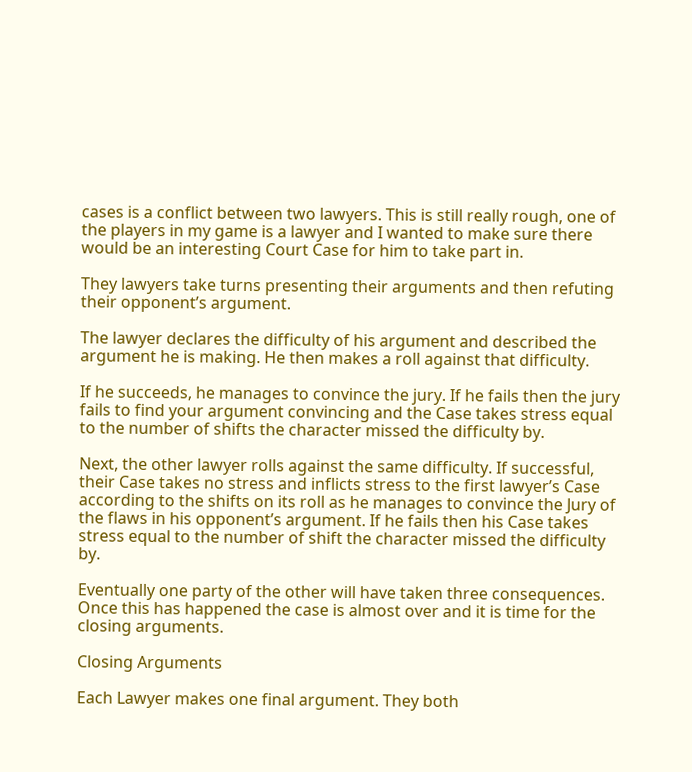cases is a conflict between two lawyers. This is still really rough, one of the players in my game is a lawyer and I wanted to make sure there would be an interesting Court Case for him to take part in.

They lawyers take turns presenting their arguments and then refuting their opponent’s argument.

The lawyer declares the difficulty of his argument and described the argument he is making. He then makes a roll against that difficulty.

If he succeeds, he manages to convince the jury. If he fails then the jury fails to find your argument convincing and the Case takes stress equal to the number of shifts the character missed the difficulty by.

Next, the other lawyer rolls against the same difficulty. If successful, their Case takes no stress and inflicts stress to the first lawyer’s Case according to the shifts on its roll as he manages to convince the Jury of the flaws in his opponent’s argument. If he fails then his Case takes stress equal to the number of shift the character missed the difficulty by.

Eventually one party of the other will have taken three consequences. Once this has happened the case is almost over and it is time for the closing arguments.

Closing Arguments

Each Lawyer makes one final argument. They both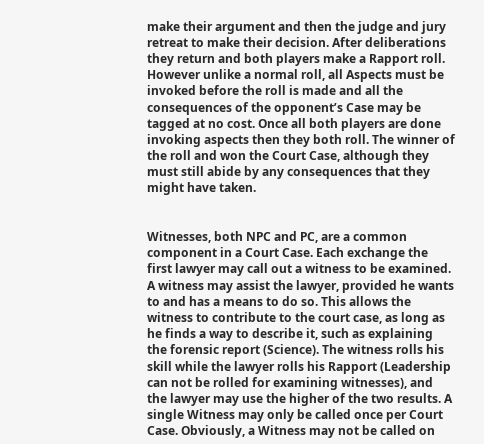make their argument and then the judge and jury retreat to make their decision. After deliberations they return and both players make a Rapport roll. However unlike a normal roll, all Aspects must be invoked before the roll is made and all the consequences of the opponent’s Case may be tagged at no cost. Once all both players are done invoking aspects then they both roll. The winner of the roll and won the Court Case, although they must still abide by any consequences that they might have taken.


Witnesses, both NPC and PC, are a common component in a Court Case. Each exchange the first lawyer may call out a witness to be examined. A witness may assist the lawyer, provided he wants to and has a means to do so. This allows the witness to contribute to the court case, as long as he finds a way to describe it, such as explaining the forensic report (Science). The witness rolls his skill while the lawyer rolls his Rapport (Leadership can not be rolled for examining witnesses), and the lawyer may use the higher of the two results. A single Witness may only be called once per Court Case. Obviously, a Witness may not be called on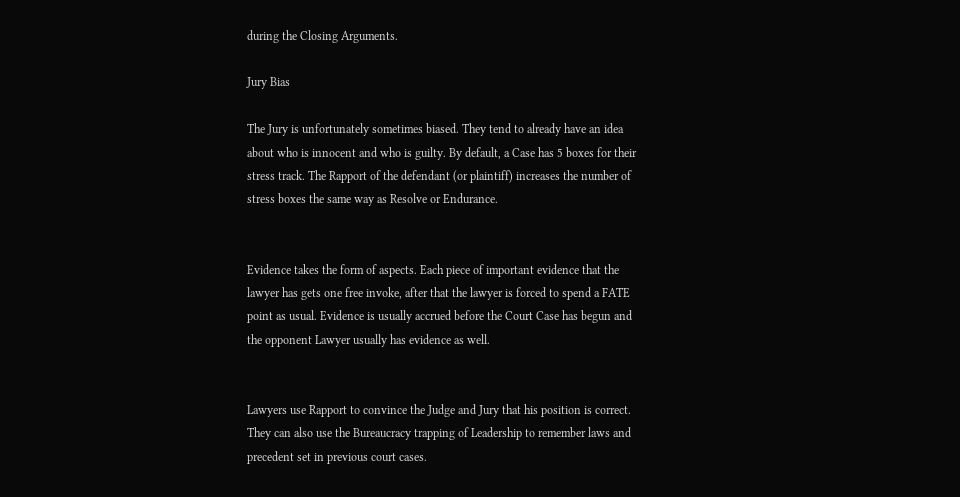during the Closing Arguments.

Jury Bias

The Jury is unfortunately sometimes biased. They tend to already have an idea about who is innocent and who is guilty. By default, a Case has 5 boxes for their stress track. The Rapport of the defendant (or plaintiff) increases the number of stress boxes the same way as Resolve or Endurance.


Evidence takes the form of aspects. Each piece of important evidence that the lawyer has gets one free invoke, after that the lawyer is forced to spend a FATE point as usual. Evidence is usually accrued before the Court Case has begun and the opponent Lawyer usually has evidence as well.


Lawyers use Rapport to convince the Judge and Jury that his position is correct. They can also use the Bureaucracy trapping of Leadership to remember laws and precedent set in previous court cases.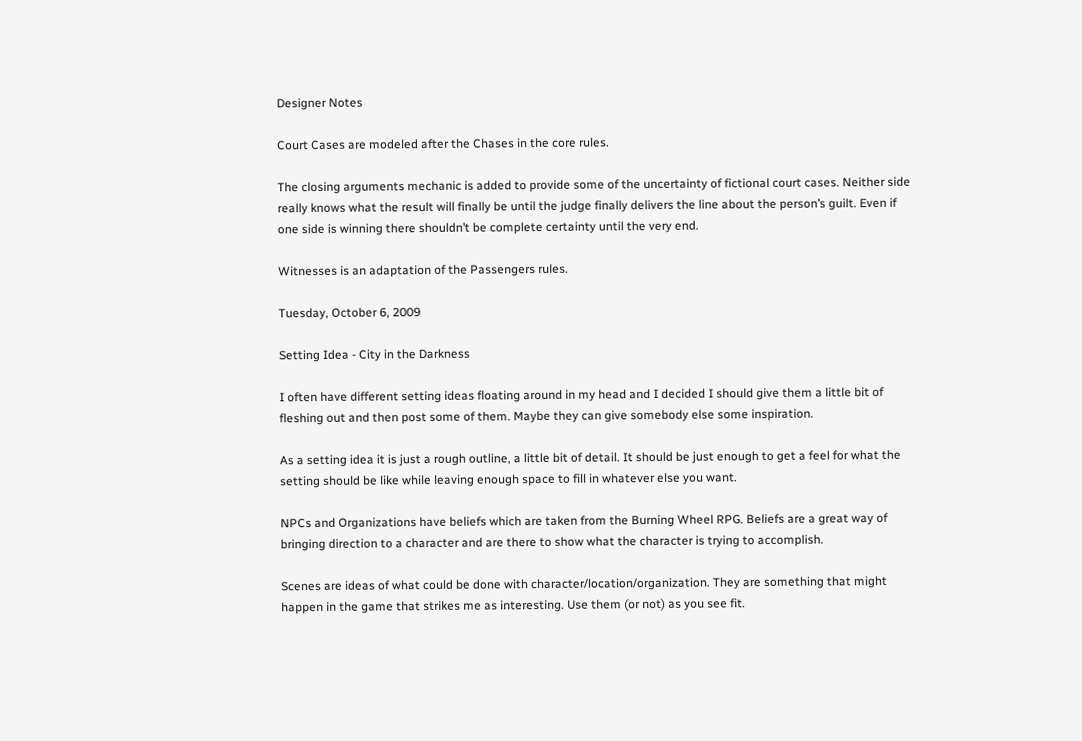Designer Notes

Court Cases are modeled after the Chases in the core rules.

The closing arguments mechanic is added to provide some of the uncertainty of fictional court cases. Neither side really knows what the result will finally be until the judge finally delivers the line about the person’s guilt. Even if one side is winning there shouldn’t be complete certainty until the very end.

Witnesses is an adaptation of the Passengers rules.

Tuesday, October 6, 2009

Setting Idea - City in the Darkness

I often have different setting ideas floating around in my head and I decided I should give them a little bit of fleshing out and then post some of them. Maybe they can give somebody else some inspiration.

As a setting idea it is just a rough outline, a little bit of detail. It should be just enough to get a feel for what the setting should be like while leaving enough space to fill in whatever else you want.

NPCs and Organizations have beliefs which are taken from the Burning Wheel RPG. Beliefs are a great way of bringing direction to a character and are there to show what the character is trying to accomplish.

Scenes are ideas of what could be done with character/location/organization. They are something that might happen in the game that strikes me as interesting. Use them (or not) as you see fit.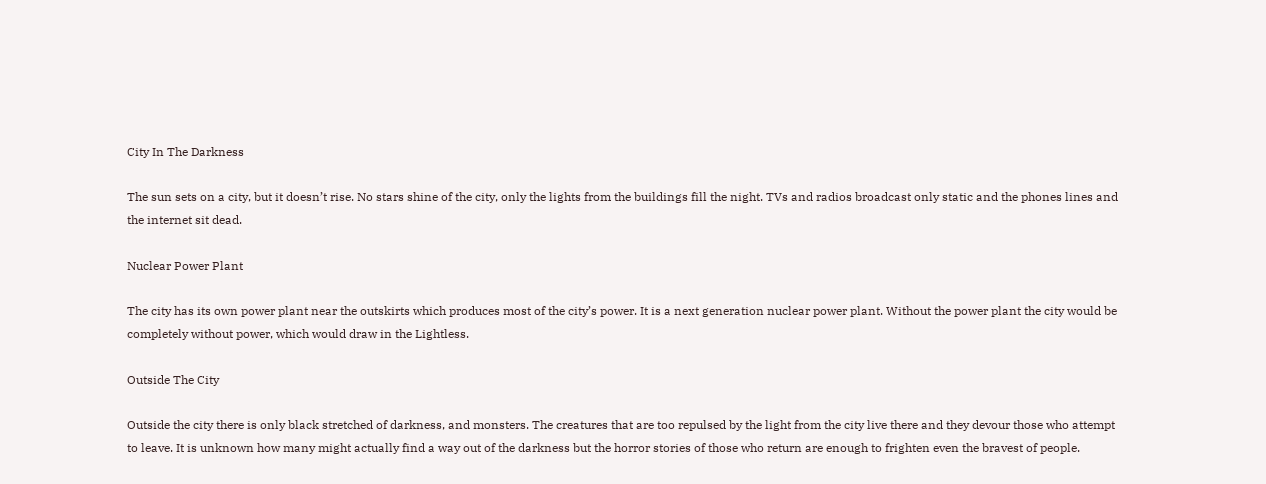City In The Darkness

The sun sets on a city, but it doesn’t rise. No stars shine of the city, only the lights from the buildings fill the night. TVs and radios broadcast only static and the phones lines and the internet sit dead.

Nuclear Power Plant

The city has its own power plant near the outskirts which produces most of the city’s power. It is a next generation nuclear power plant. Without the power plant the city would be completely without power, which would draw in the Lightless.

Outside The City

Outside the city there is only black stretched of darkness, and monsters. The creatures that are too repulsed by the light from the city live there and they devour those who attempt to leave. It is unknown how many might actually find a way out of the darkness but the horror stories of those who return are enough to frighten even the bravest of people.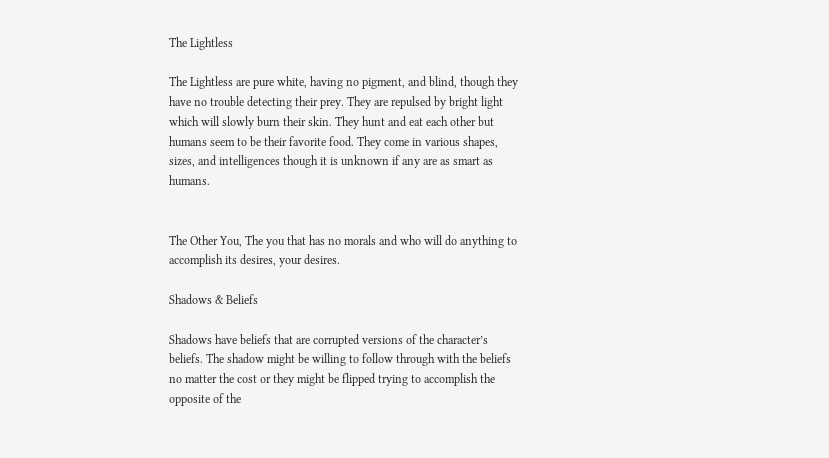The Lightless

The Lightless are pure white, having no pigment, and blind, though they have no trouble detecting their prey. They are repulsed by bright light which will slowly burn their skin. They hunt and eat each other but humans seem to be their favorite food. They come in various shapes, sizes, and intelligences though it is unknown if any are as smart as humans.


The Other You, The you that has no morals and who will do anything to accomplish its desires, your desires.

Shadows & Beliefs

Shadows have beliefs that are corrupted versions of the character’s beliefs. The shadow might be willing to follow through with the beliefs no matter the cost or they might be flipped trying to accomplish the opposite of the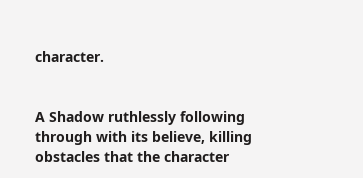character.


A Shadow ruthlessly following through with its believe, killing obstacles that the character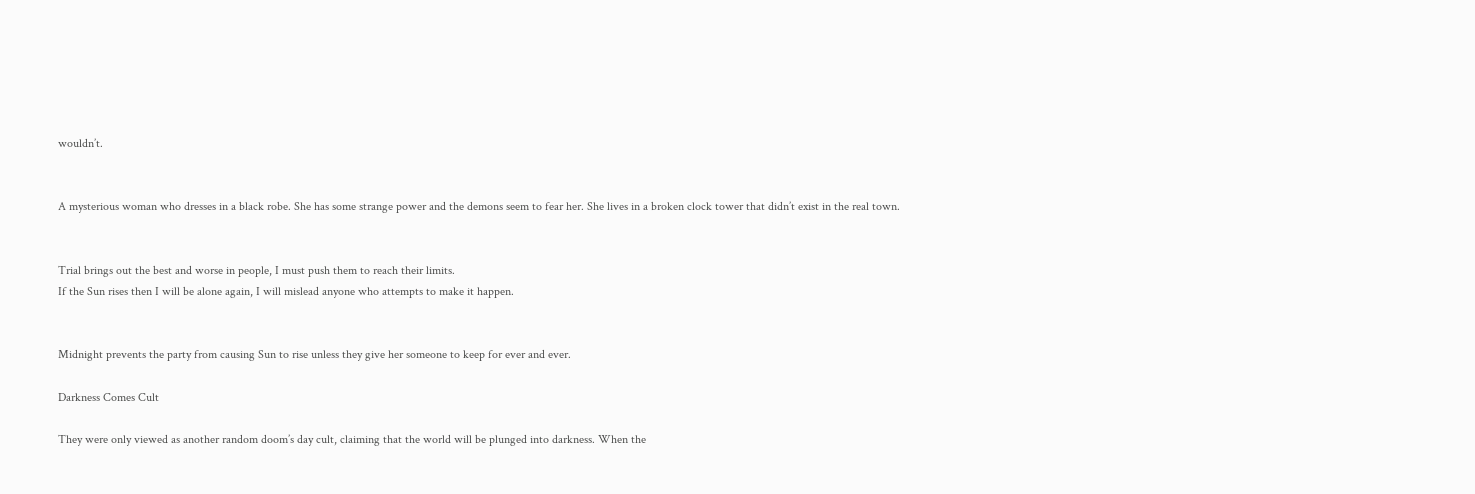wouldn’t.


A mysterious woman who dresses in a black robe. She has some strange power and the demons seem to fear her. She lives in a broken clock tower that didn’t exist in the real town.


Trial brings out the best and worse in people, I must push them to reach their limits.
If the Sun rises then I will be alone again, I will mislead anyone who attempts to make it happen.


Midnight prevents the party from causing Sun to rise unless they give her someone to keep for ever and ever.

Darkness Comes Cult

They were only viewed as another random doom’s day cult, claiming that the world will be plunged into darkness. When the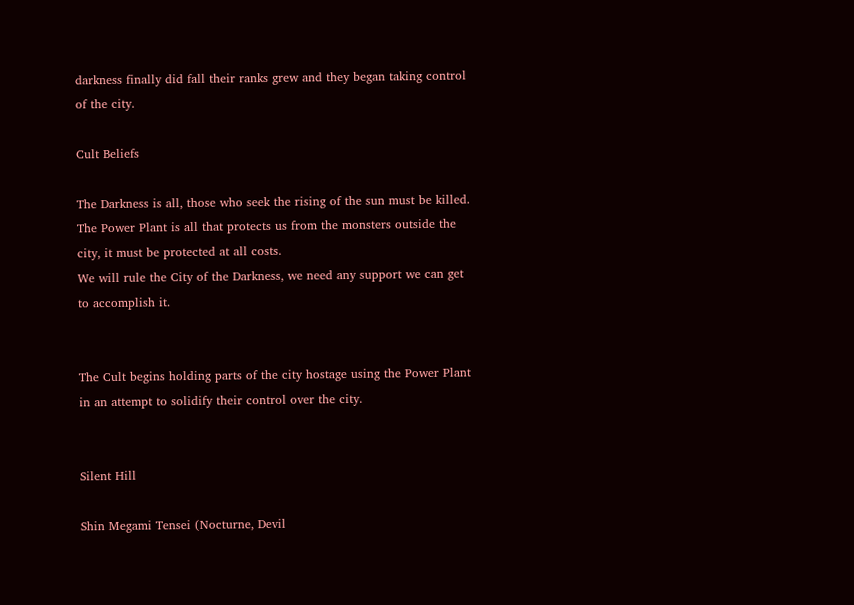darkness finally did fall their ranks grew and they began taking control of the city.

Cult Beliefs

The Darkness is all, those who seek the rising of the sun must be killed.
The Power Plant is all that protects us from the monsters outside the city, it must be protected at all costs.
We will rule the City of the Darkness, we need any support we can get to accomplish it.


The Cult begins holding parts of the city hostage using the Power Plant in an attempt to solidify their control over the city.


Silent Hill

Shin Megami Tensei (Nocturne, Devil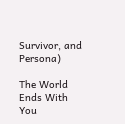Survivor, and Persona)

The World Ends With You